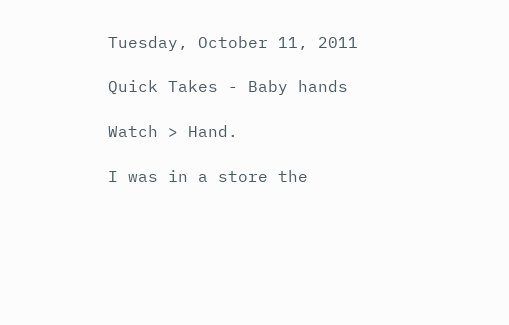Tuesday, October 11, 2011

Quick Takes - Baby hands

Watch > Hand.

I was in a store the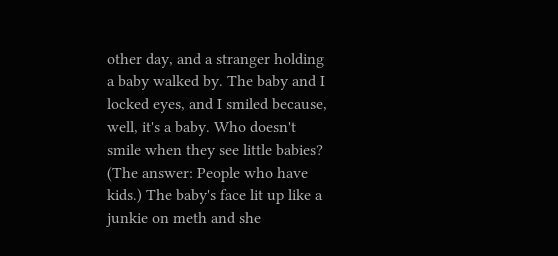other day, and a stranger holding a baby walked by. The baby and I locked eyes, and I smiled because, well, it's a baby. Who doesn't smile when they see little babies? (The answer: People who have kids.) The baby's face lit up like a junkie on meth and she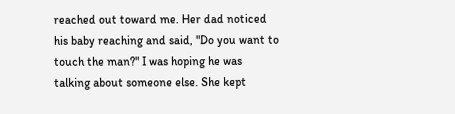reached out toward me. Her dad noticed his baby reaching and said, "Do you want to touch the man?" I was hoping he was talking about someone else. She kept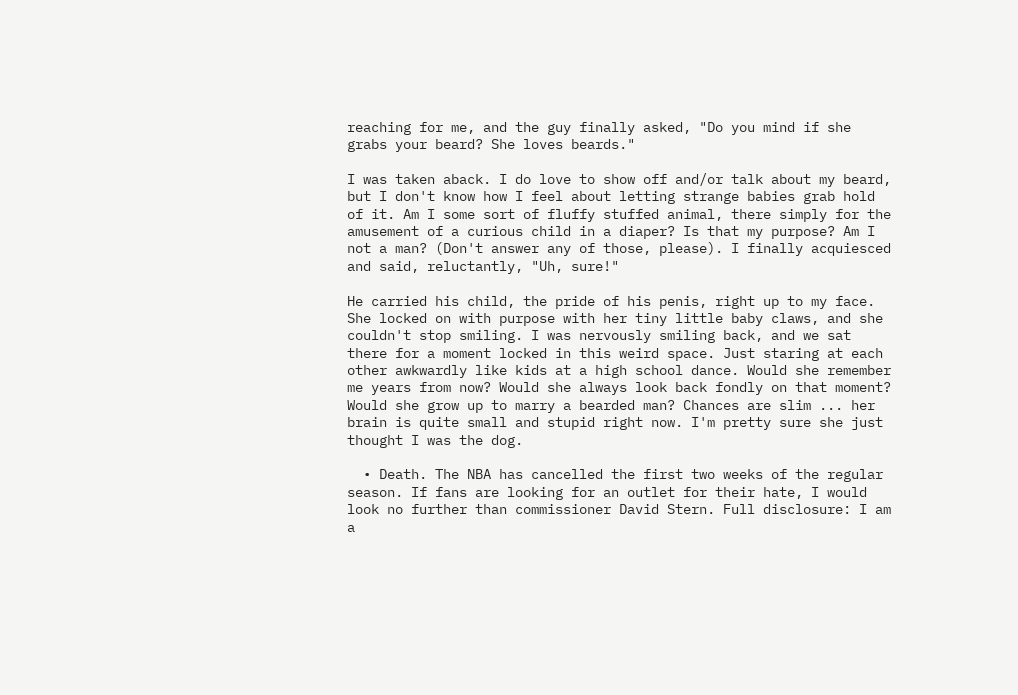reaching for me, and the guy finally asked, "Do you mind if she grabs your beard? She loves beards."

I was taken aback. I do love to show off and/or talk about my beard, but I don't know how I feel about letting strange babies grab hold of it. Am I some sort of fluffy stuffed animal, there simply for the amusement of a curious child in a diaper? Is that my purpose? Am I not a man? (Don't answer any of those, please). I finally acquiesced and said, reluctantly, "Uh, sure!"

He carried his child, the pride of his penis, right up to my face. She locked on with purpose with her tiny little baby claws, and she couldn't stop smiling. I was nervously smiling back, and we sat there for a moment locked in this weird space. Just staring at each other awkwardly like kids at a high school dance. Would she remember me years from now? Would she always look back fondly on that moment? Would she grow up to marry a bearded man? Chances are slim ... her brain is quite small and stupid right now. I'm pretty sure she just thought I was the dog.

  • Death. The NBA has cancelled the first two weeks of the regular season. If fans are looking for an outlet for their hate, I would look no further than commissioner David Stern. Full disclosure: I am a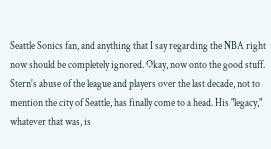Seattle Sonics fan, and anything that I say regarding the NBA right now should be completely ignored. Okay, now onto the good stuff. Stern's abuse of the league and players over the last decade, not to mention the city of Seattle, has finally come to a head. His "legacy," whatever that was, is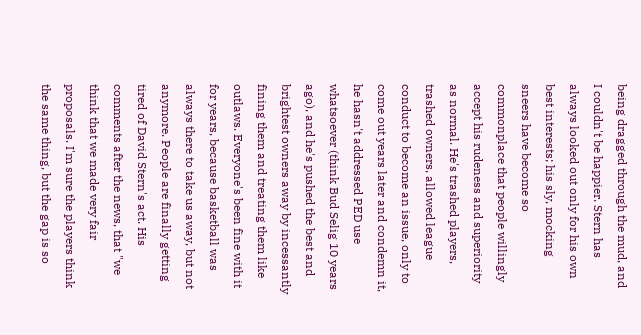being dragged through the mud, and I couldn't be happier. Stern has always looked out only for his own best interests; his sly, mocking sneers have become so commonplace that people willingly accept his rudeness and superiority as normal. He's trashed players, trashed owners, allowed league conduct to become an issue, only to come out years later and condemn it, he hasn't addressed PED use whatsoever (think Bud Selig 10 years ago), and he's pushed the best and brightest owners away by incessantly fining them and treating them like outlaws. Everyone's been fine with it for years, because basketball was always there to take us away, but not anymore. People are finally getting tired of David Stern's act. His comments after the news, that "we think that we made very fair proposals. I'm sure the players think the same thing, but the gap is so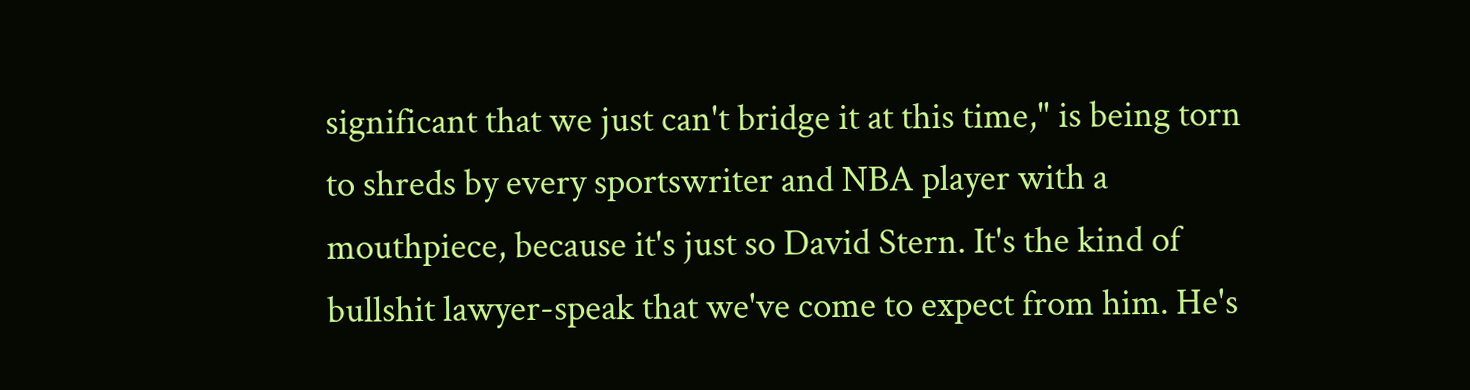significant that we just can't bridge it at this time," is being torn to shreds by every sportswriter and NBA player with a mouthpiece, because it's just so David Stern. It's the kind of bullshit lawyer-speak that we've come to expect from him. He's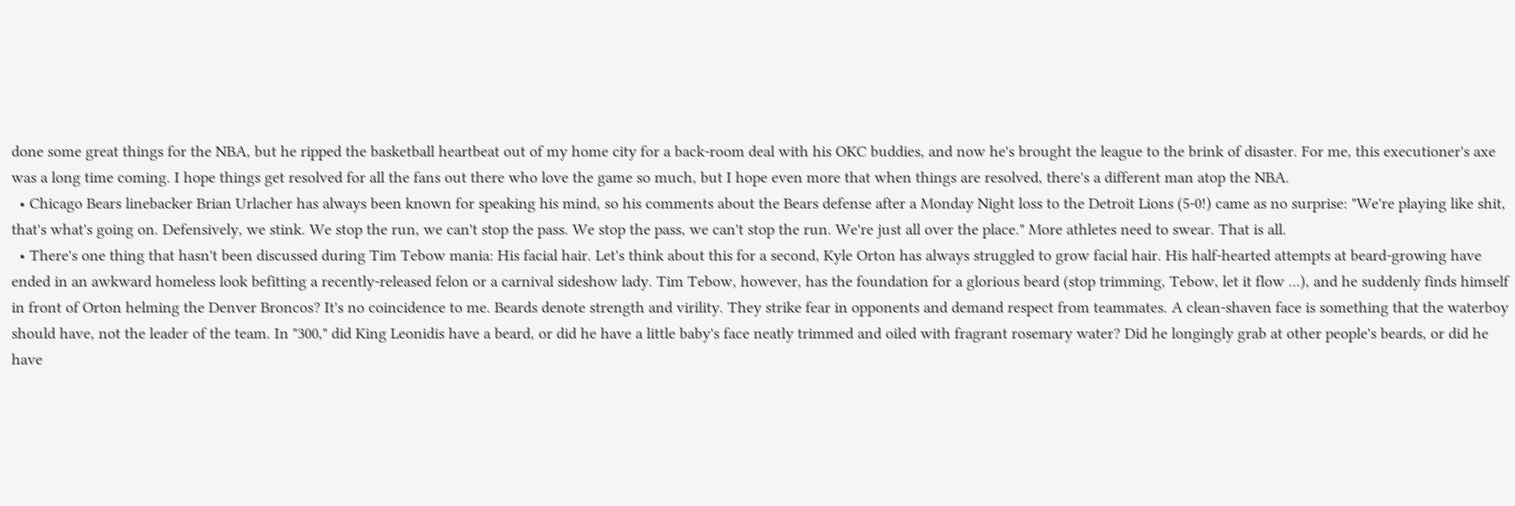done some great things for the NBA, but he ripped the basketball heartbeat out of my home city for a back-room deal with his OKC buddies, and now he's brought the league to the brink of disaster. For me, this executioner's axe was a long time coming. I hope things get resolved for all the fans out there who love the game so much, but I hope even more that when things are resolved, there's a different man atop the NBA.
  • Chicago Bears linebacker Brian Urlacher has always been known for speaking his mind, so his comments about the Bears defense after a Monday Night loss to the Detroit Lions (5-0!) came as no surprise: "We're playing like shit, that's what's going on. Defensively, we stink. We stop the run, we can't stop the pass. We stop the pass, we can't stop the run. We're just all over the place." More athletes need to swear. That is all.
  • There's one thing that hasn't been discussed during Tim Tebow mania: His facial hair. Let's think about this for a second, Kyle Orton has always struggled to grow facial hair. His half-hearted attempts at beard-growing have ended in an awkward homeless look befitting a recently-released felon or a carnival sideshow lady. Tim Tebow, however, has the foundation for a glorious beard (stop trimming, Tebow, let it flow ...), and he suddenly finds himself in front of Orton helming the Denver Broncos? It's no coincidence to me. Beards denote strength and virility. They strike fear in opponents and demand respect from teammates. A clean-shaven face is something that the waterboy should have, not the leader of the team. In "300," did King Leonidis have a beard, or did he have a little baby's face neatly trimmed and oiled with fragrant rosemary water? Did he longingly grab at other people's beards, or did he have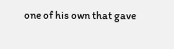one of his own that gave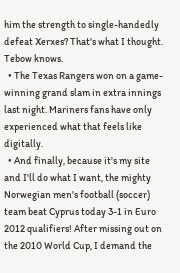him the strength to single-handedly defeat Xerxes? That's what I thought. Tebow knows.
  • The Texas Rangers won on a game-winning grand slam in extra innings last night. Mariners fans have only experienced what that feels like digitally.
  • And finally, because it's my site and I'll do what I want, the mighty Norwegian men's football (soccer) team beat Cyprus today 3-1 in Euro 2012 qualifiers! After missing out on the 2010 World Cup, I demand the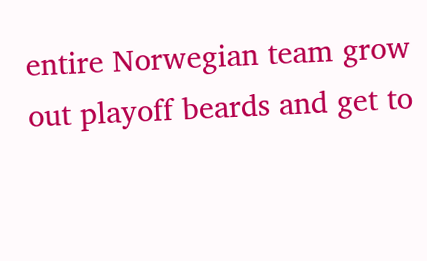entire Norwegian team grow out playoff beards and get to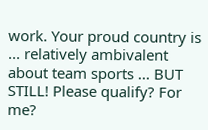work. Your proud country is ... relatively ambivalent about team sports ... BUT STILL! Please qualify? For me?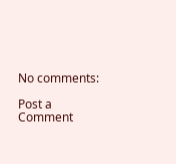No comments:

Post a Comment